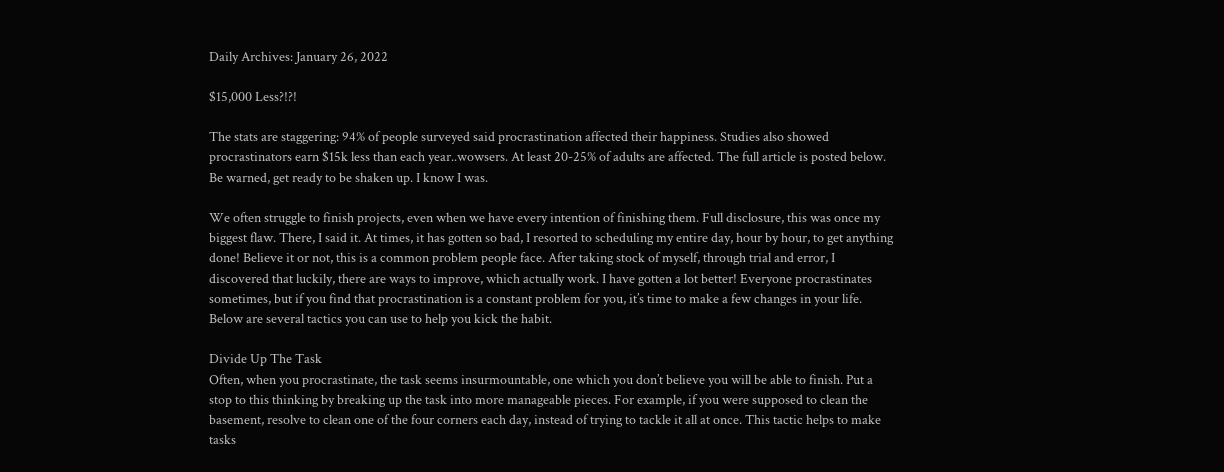Daily Archives: January 26, 2022

$15,000 Less?!?!

The stats are staggering: 94% of people surveyed said procrastination affected their happiness. Studies also showed procrastinators earn $15k less than each year..wowsers. At least 20-25% of adults are affected. The full article is posted below. Be warned, get ready to be shaken up. I know I was.

We often struggle to finish projects, even when we have every intention of finishing them. Full disclosure, this was once my biggest flaw. There, I said it. At times, it has gotten so bad, I resorted to scheduling my entire day, hour by hour, to get anything done! Believe it or not, this is a common problem people face. After taking stock of myself, through trial and error, I discovered that luckily, there are ways to improve, which actually work. I have gotten a lot better! Everyone procrastinates sometimes, but if you find that procrastination is a constant problem for you, it’s time to make a few changes in your life. Below are several tactics you can use to help you kick the habit.

Divide Up The Task
Often, when you procrastinate, the task seems insurmountable, one which you don’t believe you will be able to finish. Put a stop to this thinking by breaking up the task into more manageable pieces. For example, if you were supposed to clean the basement, resolve to clean one of the four corners each day, instead of trying to tackle it all at once. This tactic helps to make tasks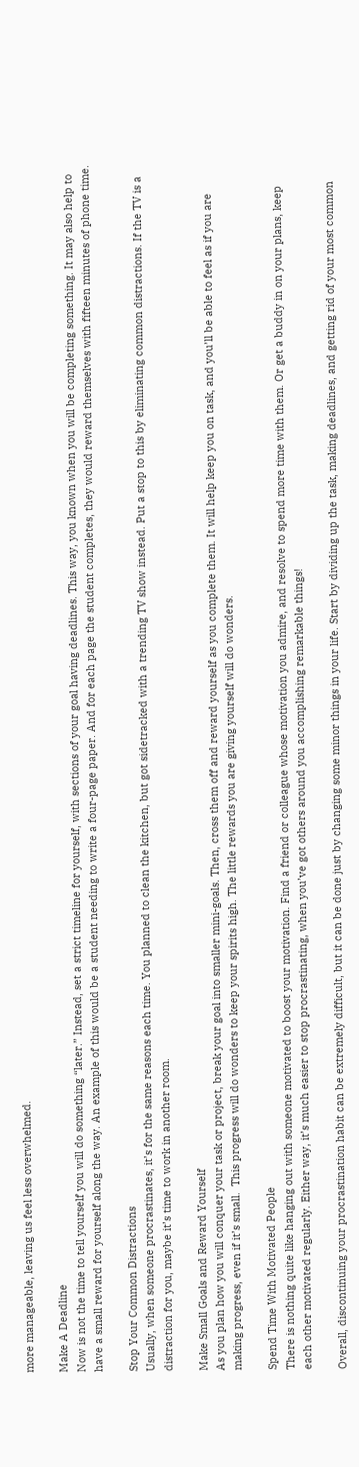more manageable, leaving us feel less overwhelmed.

Make A Deadline
Now is not the time to tell yourself you will do something “later.” Instead, set a strict timeline for yourself, with sections of your goal having deadlines. This way, you known when you will be completing something. It may also help to have a small reward for yourself along the way. An example of this would be a student needing to write a four-page paper. And for each page the student completes, they would reward themselves with fifteen minutes of phone time.

Stop Your Common Distractions
Usually, when someone procrastinates, it’s for the same reasons each time. You planned to clean the kitchen, but got sidetracked with a trending TV show instead. Put a stop to this by eliminating common distractions. If the TV is a distraction for you, maybe it’s time to work in another room.

Make Small Goals and Reward Yourself
As you plan how you will conquer your task or project, break your goal into smaller mini-goals. Then, cross them off and reward yourself as you complete them. It will help keep you on task, and you’ll be able to feel as if you are making progress, even if it’s small.  This progress will do wonders to keep your spirits high. The little rewards you are giving yourself will do wonders.

Spend Time With Motivated People
There is nothing quite like hanging out with someone motivated to boost your motivation. Find a friend or colleague whose motivation you admire, and resolve to spend more time with them. Or get a buddy in on your plans, keep each other motivated regularly. Either way, it’s much easier to stop procrastinating, when you’ve got others around you accomplishing remarkable things!

Overall, discontinuing your procrastination habit can be extremely difficult, but it can be done just by changing some minor things in your life. Start by dividing up the task, making deadlines, and getting rid of your most common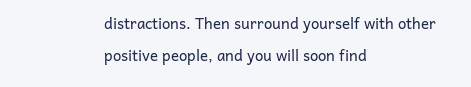distractions. Then surround yourself with other positive people, and you will soon find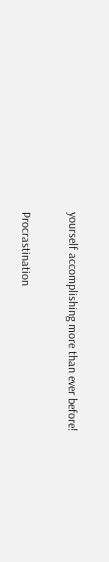yourself accomplishing more than ever before!

Procrastination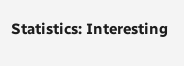Statistics: Interesting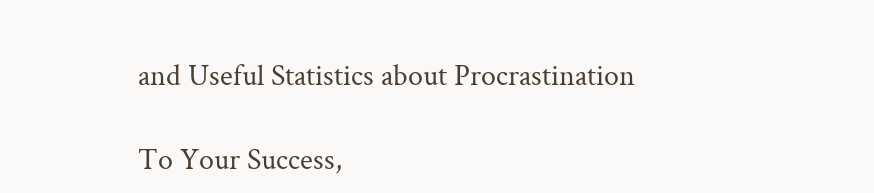and Useful Statistics about Procrastination

To Your Success,